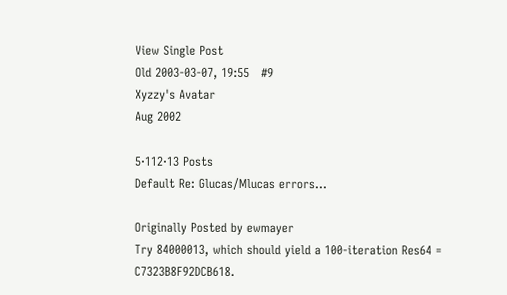View Single Post
Old 2003-03-07, 19:55   #9
Xyzzy's Avatar
Aug 2002

5·112·13 Posts
Default Re: Glucas/Mlucas errors...

Originally Posted by ewmayer
Try 84000013, which should yield a 100-iteration Res64 = C7323B8F92DCB618.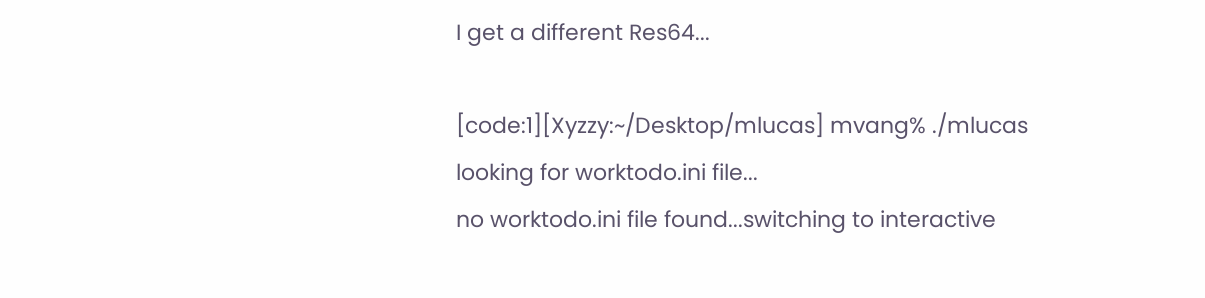I get a different Res64...

[code:1][Xyzzy:~/Desktop/mlucas] mvang% ./mlucas
looking for worktodo.ini file...
no worktodo.ini file found...switching to interactive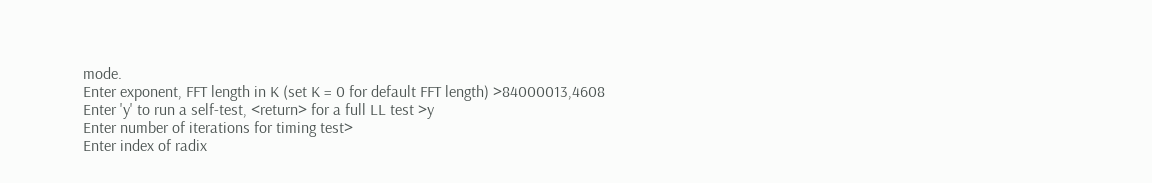mode.
Enter exponent, FFT length in K (set K = 0 for default FFT length) >84000013,4608
Enter 'y' to run a self-test, <return> for a full LL test >y
Enter number of iterations for timing test>
Enter index of radix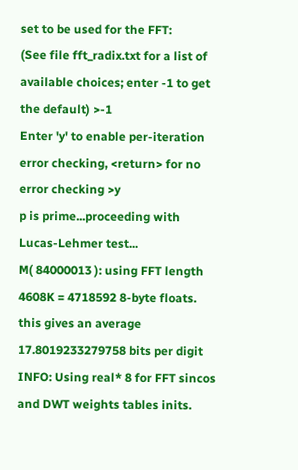set to be used for the FFT:
(See file fft_radix.txt for a list of available choices; enter -1 to get the default) >-1
Enter 'y' to enable per-iteration error checking, <return> for no error checking >y
p is prime...proceeding with Lucas-Lehmer test...
M( 84000013 ): using FFT length 4608K = 4718592 8-byte floats.
this gives an average 17.8019233279758 bits per digit
INFO: Using real* 8 for FFT sincos and DWT weights tables inits.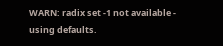WARN: radix set -1 not available - using defaults.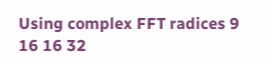Using complex FFT radices 9 16 16 32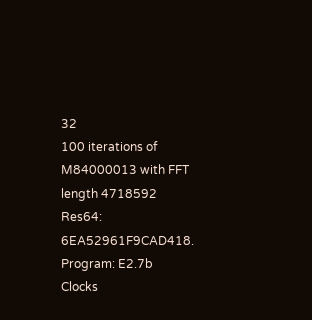32
100 iterations of M84000013 with FFT length 4718592
Res64: 6EA52961F9CAD418. Program: E2.7b
Clocks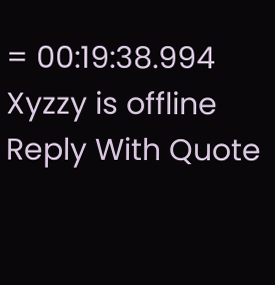= 00:19:38.994
Xyzzy is offline   Reply With Quote